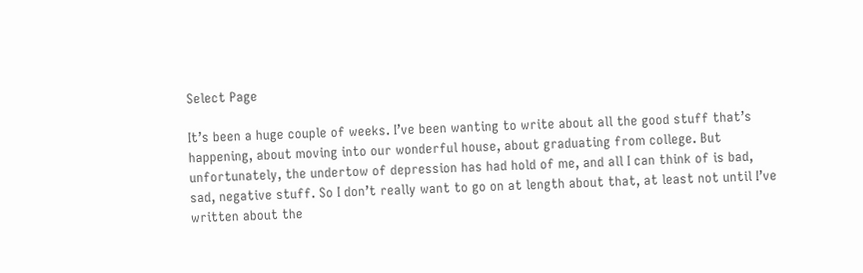Select Page

It’s been a huge couple of weeks. I’ve been wanting to write about all the good stuff that’s happening, about moving into our wonderful house, about graduating from college. But unfortunately, the undertow of depression has had hold of me, and all I can think of is bad, sad, negative stuff. So I don’t really want to go on at length about that, at least not until I’ve written about the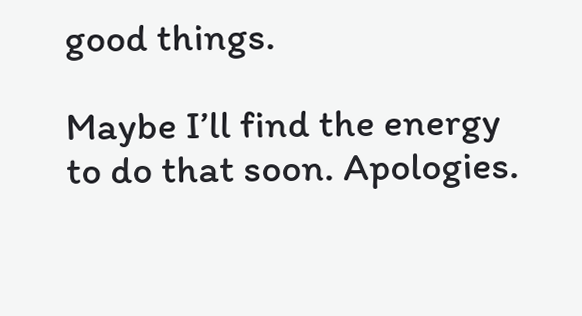good things.

Maybe I’ll find the energy to do that soon. Apologies.